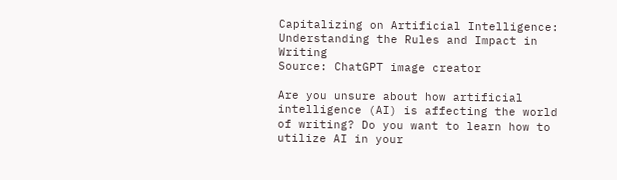Capitalizing on Artificial Intelligence: Understanding the Rules and Impact in Writing
Source: ChatGPT image creator

Are you unsure about how artificial intelligence (AI) is affecting the world of writing? Do you want to learn how to utilize AI in your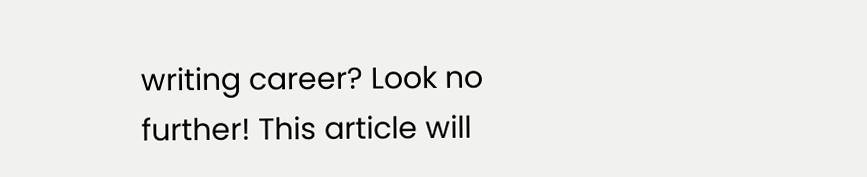writing career? Look no further! This article will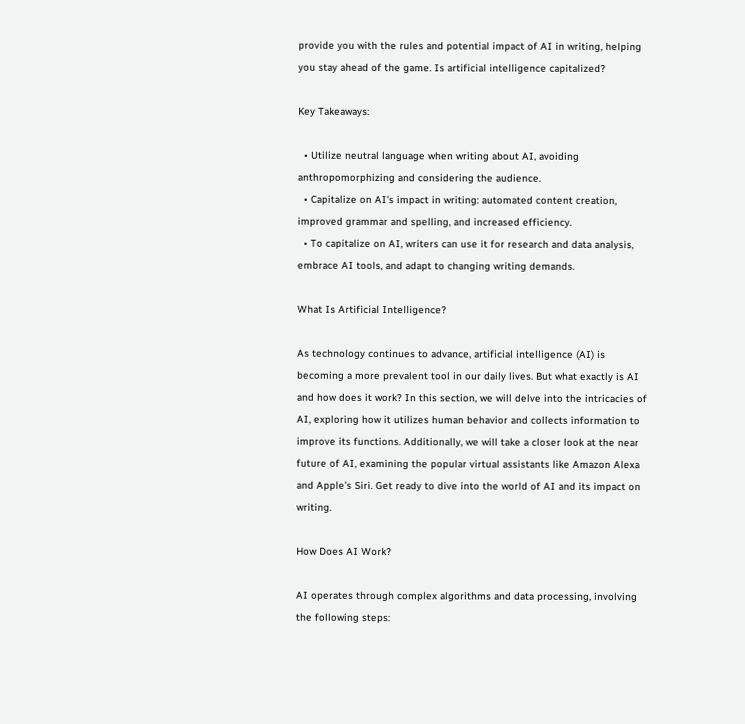provide you with the rules and potential impact of AI in writing, helping you stay ahead of the game. Is artificial intelligence capitalized?

Key Takeaways:

  • Utilize neutral language when writing about AI, avoiding anthropomorphizing and considering the audience.
  • Capitalize on AI’s impact in writing: automated content creation, improved grammar and spelling, and increased efficiency.
  • To capitalize on AI, writers can use it for research and data analysis, embrace AI tools, and adapt to changing writing demands.

What Is Artificial Intelligence?

As technology continues to advance, artificial intelligence (AI) is becoming a more prevalent tool in our daily lives. But what exactly is AI and how does it work? In this section, we will delve into the intricacies of AI, exploring how it utilizes human behavior and collects information to improve its functions. Additionally, we will take a closer look at the near future of AI, examining the popular virtual assistants like Amazon Alexa and Apple’s Siri. Get ready to dive into the world of AI and its impact on writing.

How Does AI Work?

AI operates through complex algorithms and data processing, involving the following steps: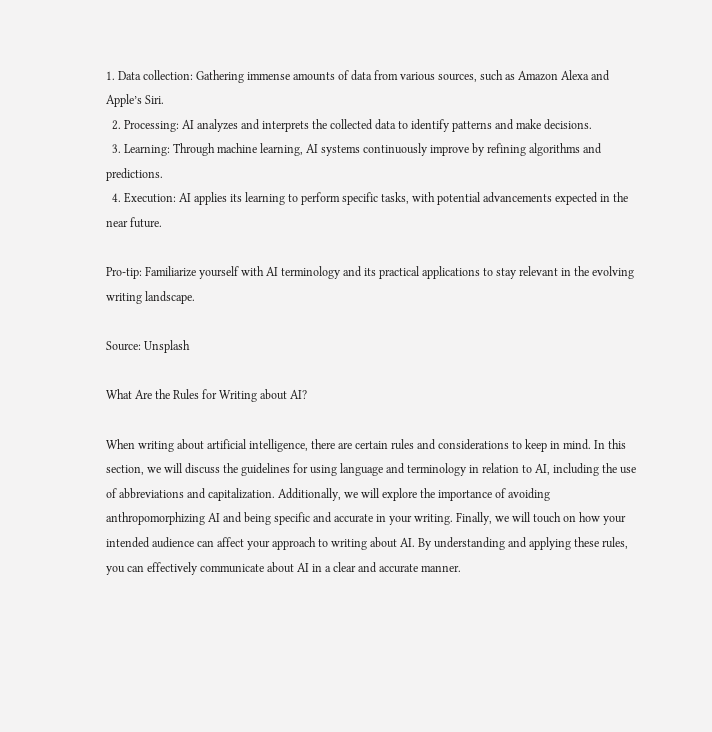1. Data collection: Gathering immense amounts of data from various sources, such as Amazon Alexa and Apple’s Siri.
  2. Processing: AI analyzes and interprets the collected data to identify patterns and make decisions.
  3. Learning: Through machine learning, AI systems continuously improve by refining algorithms and predictions.
  4. Execution: AI applies its learning to perform specific tasks, with potential advancements expected in the near future.

Pro-tip: Familiarize yourself with AI terminology and its practical applications to stay relevant in the evolving writing landscape.

Source: Unsplash

What Are the Rules for Writing about AI?

When writing about artificial intelligence, there are certain rules and considerations to keep in mind. In this section, we will discuss the guidelines for using language and terminology in relation to AI, including the use of abbreviations and capitalization. Additionally, we will explore the importance of avoiding anthropomorphizing AI and being specific and accurate in your writing. Finally, we will touch on how your intended audience can affect your approach to writing about AI. By understanding and applying these rules, you can effectively communicate about AI in a clear and accurate manner.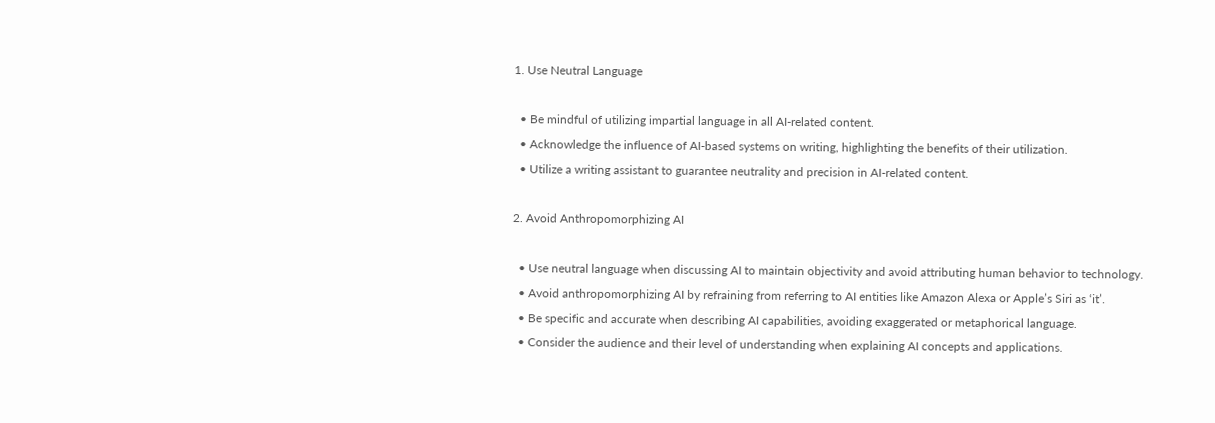1. Use Neutral Language

  • Be mindful of utilizing impartial language in all AI-related content.
  • Acknowledge the influence of AI-based systems on writing, highlighting the benefits of their utilization.
  • Utilize a writing assistant to guarantee neutrality and precision in AI-related content.

2. Avoid Anthropomorphizing AI

  • Use neutral language when discussing AI to maintain objectivity and avoid attributing human behavior to technology.
  • Avoid anthropomorphizing AI by refraining from referring to AI entities like Amazon Alexa or Apple’s Siri as ‘it’.
  • Be specific and accurate when describing AI capabilities, avoiding exaggerated or metaphorical language.
  • Consider the audience and their level of understanding when explaining AI concepts and applications.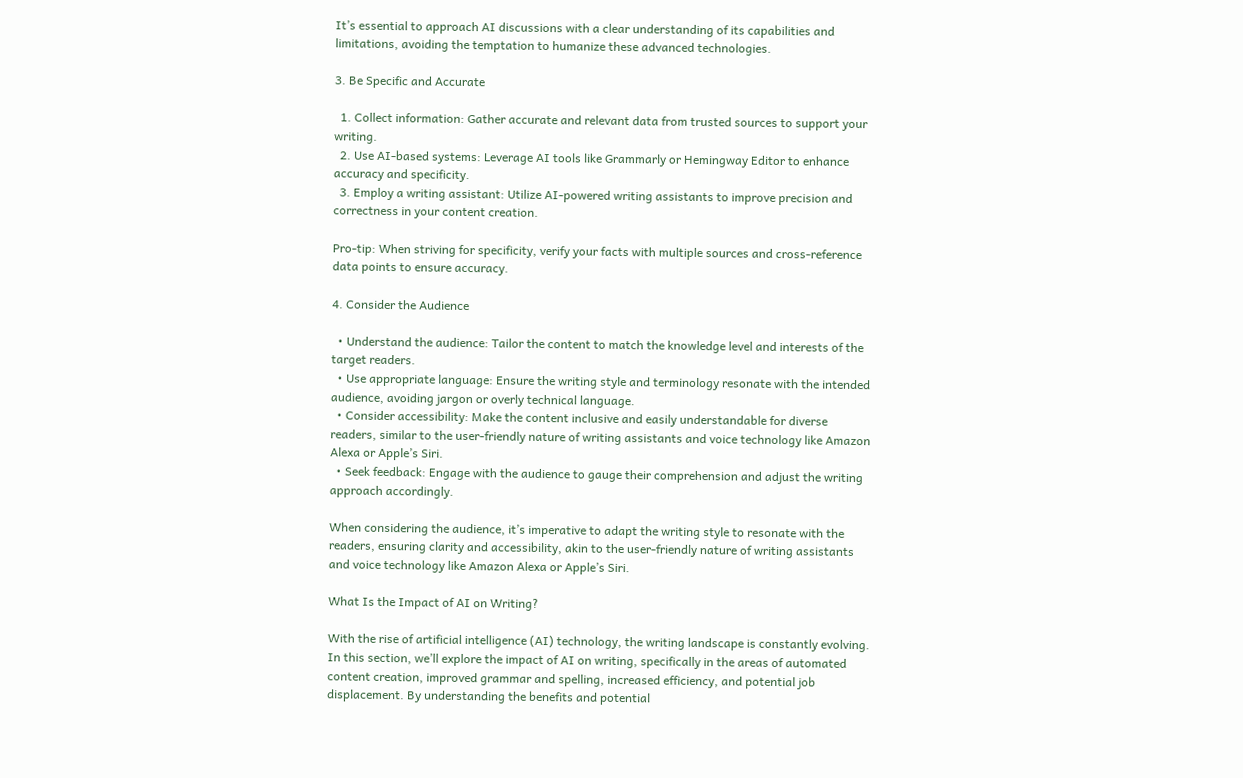It’s essential to approach AI discussions with a clear understanding of its capabilities and limitations, avoiding the temptation to humanize these advanced technologies.

3. Be Specific and Accurate

  1. Collect information: Gather accurate and relevant data from trusted sources to support your writing.
  2. Use AI-based systems: Leverage AI tools like Grammarly or Hemingway Editor to enhance accuracy and specificity.
  3. Employ a writing assistant: Utilize AI-powered writing assistants to improve precision and correctness in your content creation.

Pro-tip: When striving for specificity, verify your facts with multiple sources and cross-reference data points to ensure accuracy.

4. Consider the Audience

  • Understand the audience: Tailor the content to match the knowledge level and interests of the target readers.
  • Use appropriate language: Ensure the writing style and terminology resonate with the intended audience, avoiding jargon or overly technical language.
  • Consider accessibility: Make the content inclusive and easily understandable for diverse readers, similar to the user-friendly nature of writing assistants and voice technology like Amazon Alexa or Apple’s Siri.
  • Seek feedback: Engage with the audience to gauge their comprehension and adjust the writing approach accordingly.

When considering the audience, it’s imperative to adapt the writing style to resonate with the readers, ensuring clarity and accessibility, akin to the user-friendly nature of writing assistants and voice technology like Amazon Alexa or Apple’s Siri.

What Is the Impact of AI on Writing?

With the rise of artificial intelligence (AI) technology, the writing landscape is constantly evolving. In this section, we’ll explore the impact of AI on writing, specifically in the areas of automated content creation, improved grammar and spelling, increased efficiency, and potential job displacement. By understanding the benefits and potential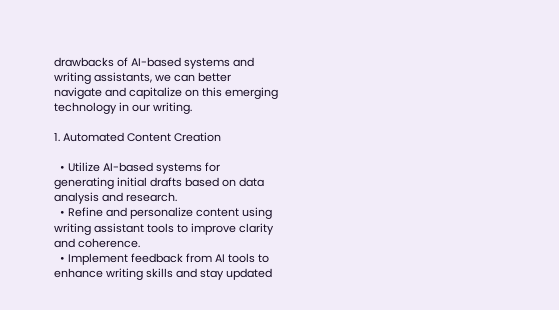drawbacks of AI-based systems and writing assistants, we can better navigate and capitalize on this emerging technology in our writing.

1. Automated Content Creation

  • Utilize AI-based systems for generating initial drafts based on data analysis and research.
  • Refine and personalize content using writing assistant tools to improve clarity and coherence.
  • Implement feedback from AI tools to enhance writing skills and stay updated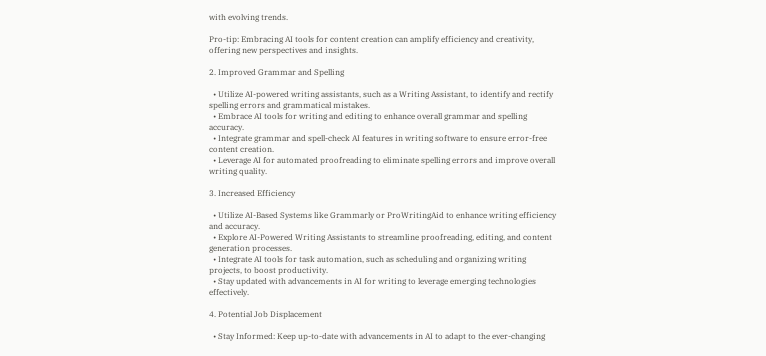with evolving trends.

Pro-tip: Embracing AI tools for content creation can amplify efficiency and creativity, offering new perspectives and insights.

2. Improved Grammar and Spelling

  • Utilize AI-powered writing assistants, such as a Writing Assistant, to identify and rectify spelling errors and grammatical mistakes.
  • Embrace AI tools for writing and editing to enhance overall grammar and spelling accuracy.
  • Integrate grammar and spell-check AI features in writing software to ensure error-free content creation.
  • Leverage AI for automated proofreading to eliminate spelling errors and improve overall writing quality.

3. Increased Efficiency

  • Utilize AI-Based Systems like Grammarly or ProWritingAid to enhance writing efficiency and accuracy.
  • Explore AI-Powered Writing Assistants to streamline proofreading, editing, and content generation processes.
  • Integrate AI tools for task automation, such as scheduling and organizing writing projects, to boost productivity.
  • Stay updated with advancements in AI for writing to leverage emerging technologies effectively.

4. Potential Job Displacement

  • Stay Informed: Keep up-to-date with advancements in AI to adapt to the ever-changing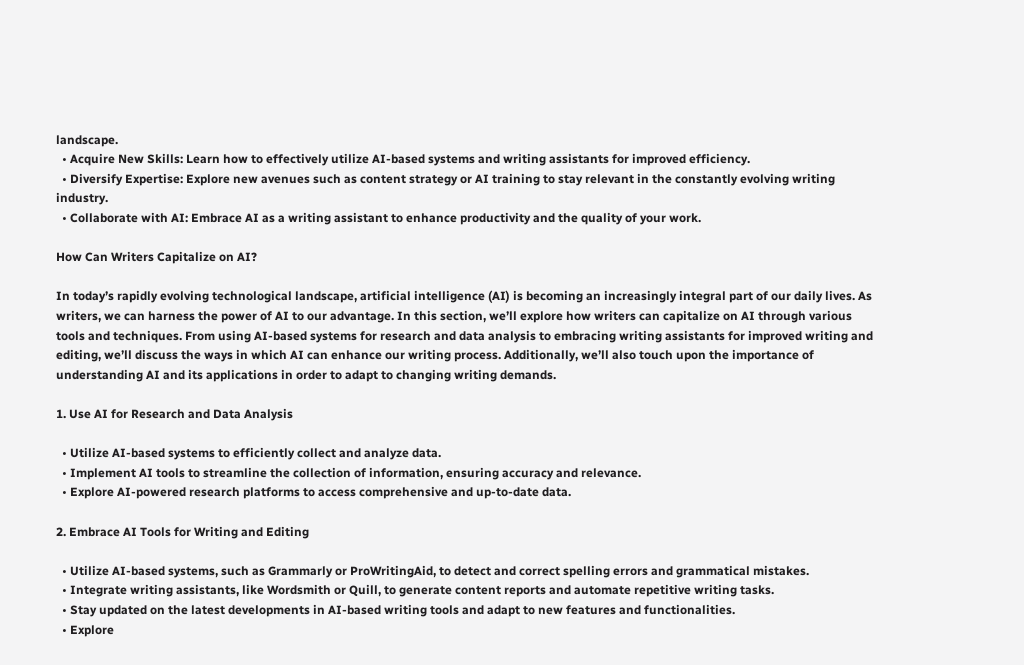landscape.
  • Acquire New Skills: Learn how to effectively utilize AI-based systems and writing assistants for improved efficiency.
  • Diversify Expertise: Explore new avenues such as content strategy or AI training to stay relevant in the constantly evolving writing industry.
  • Collaborate with AI: Embrace AI as a writing assistant to enhance productivity and the quality of your work.

How Can Writers Capitalize on AI?

In today’s rapidly evolving technological landscape, artificial intelligence (AI) is becoming an increasingly integral part of our daily lives. As writers, we can harness the power of AI to our advantage. In this section, we’ll explore how writers can capitalize on AI through various tools and techniques. From using AI-based systems for research and data analysis to embracing writing assistants for improved writing and editing, we’ll discuss the ways in which AI can enhance our writing process. Additionally, we’ll also touch upon the importance of understanding AI and its applications in order to adapt to changing writing demands.

1. Use AI for Research and Data Analysis

  • Utilize AI-based systems to efficiently collect and analyze data.
  • Implement AI tools to streamline the collection of information, ensuring accuracy and relevance.
  • Explore AI-powered research platforms to access comprehensive and up-to-date data.

2. Embrace AI Tools for Writing and Editing

  • Utilize AI-based systems, such as Grammarly or ProWritingAid, to detect and correct spelling errors and grammatical mistakes.
  • Integrate writing assistants, like Wordsmith or Quill, to generate content reports and automate repetitive writing tasks.
  • Stay updated on the latest developments in AI-based writing tools and adapt to new features and functionalities.
  • Explore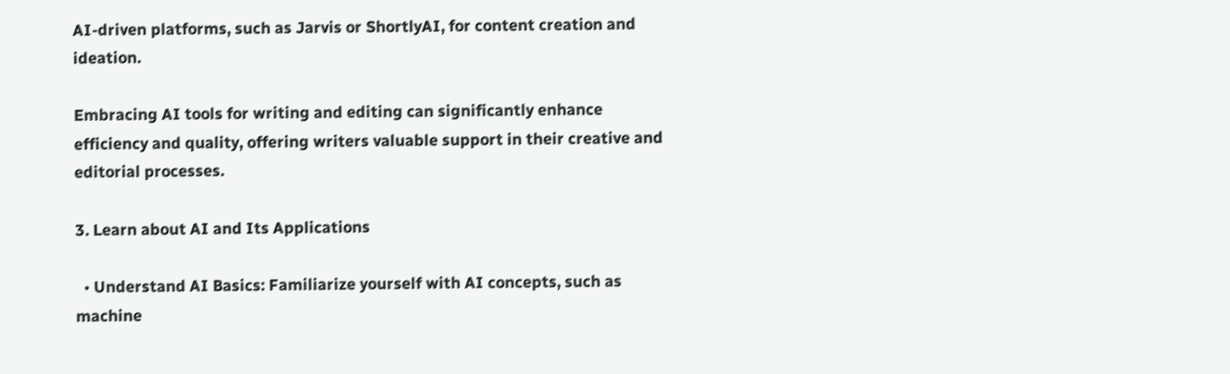AI-driven platforms, such as Jarvis or ShortlyAI, for content creation and ideation.

Embracing AI tools for writing and editing can significantly enhance efficiency and quality, offering writers valuable support in their creative and editorial processes.

3. Learn about AI and Its Applications

  • Understand AI Basics: Familiarize yourself with AI concepts, such as machine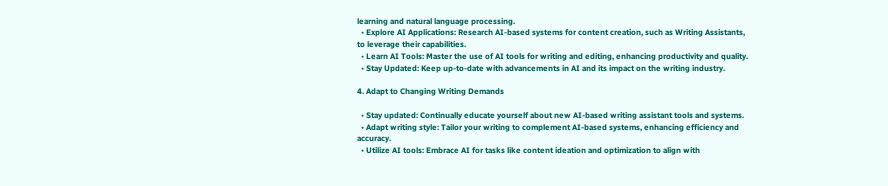learning and natural language processing.
  • Explore AI Applications: Research AI-based systems for content creation, such as Writing Assistants, to leverage their capabilities.
  • Learn AI Tools: Master the use of AI tools for writing and editing, enhancing productivity and quality.
  • Stay Updated: Keep up-to-date with advancements in AI and its impact on the writing industry.

4. Adapt to Changing Writing Demands

  • Stay updated: Continually educate yourself about new AI-based writing assistant tools and systems.
  • Adapt writing style: Tailor your writing to complement AI-based systems, enhancing efficiency and accuracy.
  • Utilize AI tools: Embrace AI for tasks like content ideation and optimization to align with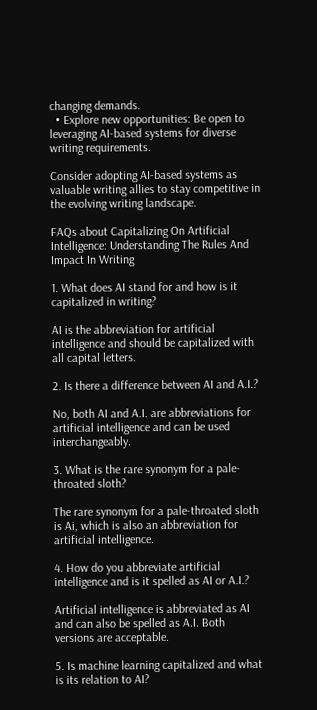changing demands.
  • Explore new opportunities: Be open to leveraging AI-based systems for diverse writing requirements.

Consider adopting AI-based systems as valuable writing allies to stay competitive in the evolving writing landscape.

FAQs about Capitalizing On Artificial Intelligence: Understanding The Rules And Impact In Writing

1. What does AI stand for and how is it capitalized in writing?

AI is the abbreviation for artificial intelligence and should be capitalized with all capital letters.

2. Is there a difference between AI and A.I.?

No, both AI and A.I. are abbreviations for artificial intelligence and can be used interchangeably.

3. What is the rare synonym for a pale-throated sloth?

The rare synonym for a pale-throated sloth is Ai, which is also an abbreviation for artificial intelligence.

4. How do you abbreviate artificial intelligence and is it spelled as AI or A.I.?

Artificial intelligence is abbreviated as AI and can also be spelled as A.I. Both versions are acceptable.

5. Is machine learning capitalized and what is its relation to AI?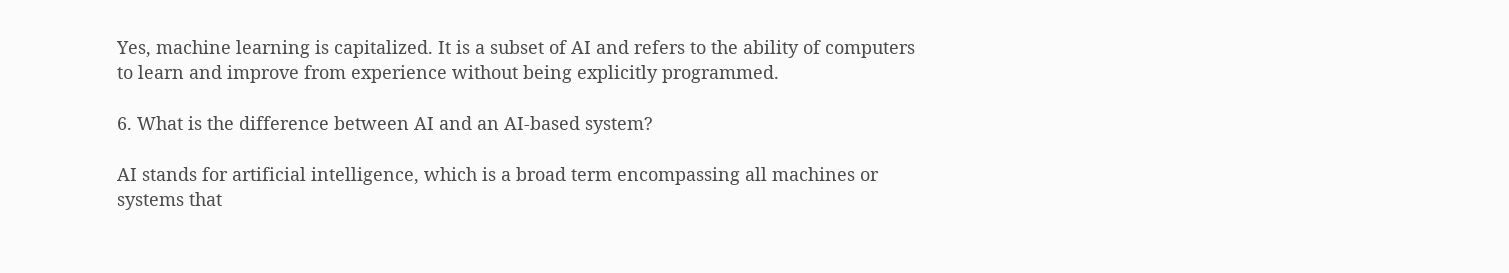Yes, machine learning is capitalized. It is a subset of AI and refers to the ability of computers to learn and improve from experience without being explicitly programmed.

6. What is the difference between AI and an AI-based system?

AI stands for artificial intelligence, which is a broad term encompassing all machines or systems that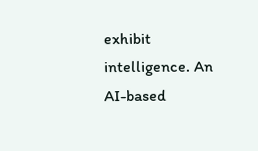exhibit intelligence. An AI-based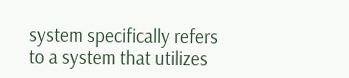system specifically refers to a system that utilizes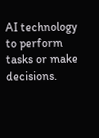AI technology to perform tasks or make decisions.